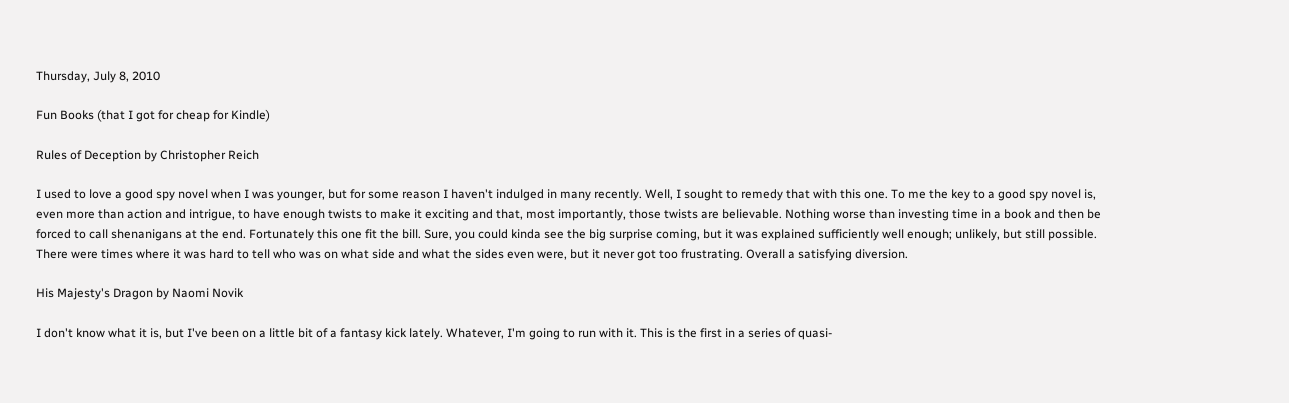Thursday, July 8, 2010

Fun Books (that I got for cheap for Kindle)

Rules of Deception by Christopher Reich

I used to love a good spy novel when I was younger, but for some reason I haven't indulged in many recently. Well, I sought to remedy that with this one. To me the key to a good spy novel is, even more than action and intrigue, to have enough twists to make it exciting and that, most importantly, those twists are believable. Nothing worse than investing time in a book and then be forced to call shenanigans at the end. Fortunately this one fit the bill. Sure, you could kinda see the big surprise coming, but it was explained sufficiently well enough; unlikely, but still possible. There were times where it was hard to tell who was on what side and what the sides even were, but it never got too frustrating. Overall a satisfying diversion.

His Majesty's Dragon by Naomi Novik

I don't know what it is, but I've been on a little bit of a fantasy kick lately. Whatever, I'm going to run with it. This is the first in a series of quasi-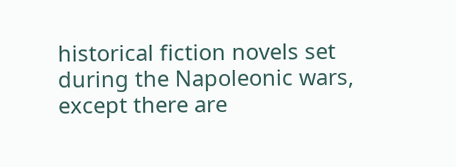historical fiction novels set during the Napoleonic wars, except there are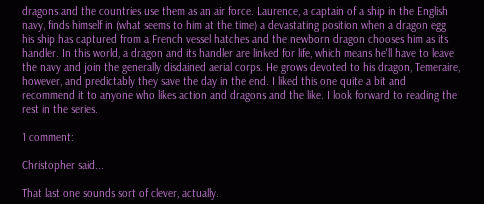dragons and the countries use them as an air force. Laurence, a captain of a ship in the English navy, finds himself in (what seems to him at the time) a devastating position when a dragon egg his ship has captured from a French vessel hatches and the newborn dragon chooses him as its handler. In this world, a dragon and its handler are linked for life, which means he'll have to leave the navy and join the generally disdained aerial corps. He grows devoted to his dragon, Temeraire, however, and predictably they save the day in the end. I liked this one quite a bit and recommend it to anyone who likes action and dragons and the like. I look forward to reading the rest in the series.

1 comment:

Christopher said...

That last one sounds sort of clever, actually.